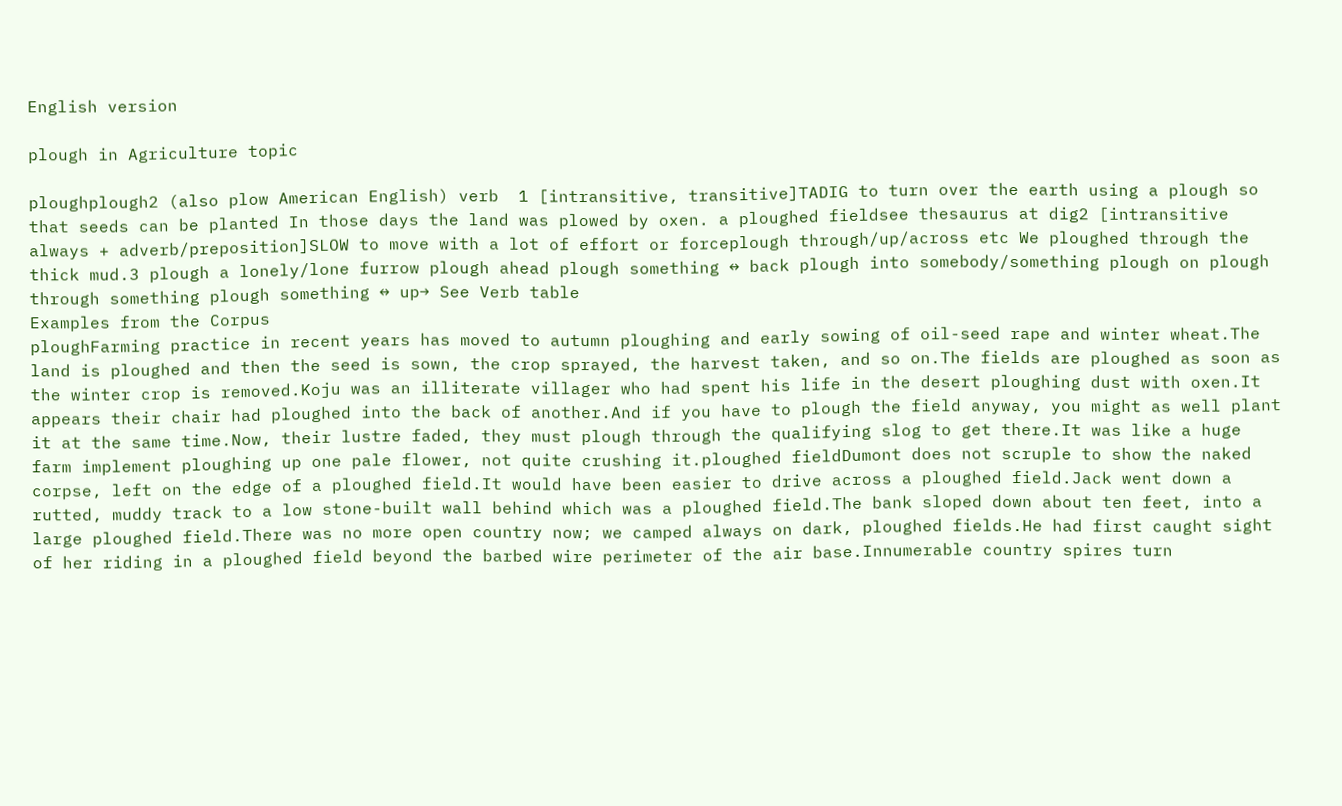English version

plough in Agriculture topic

ploughplough2 (also plow American English) verb  1 [intransitive, transitive]TADIG to turn over the earth using a plough so that seeds can be planted In those days the land was plowed by oxen. a ploughed fieldsee thesaurus at dig2 [intransitive always + adverb/preposition]SLOW to move with a lot of effort or forceplough through/up/across etc We ploughed through the thick mud.3 plough a lonely/lone furrow plough ahead plough something ↔ back plough into somebody/something plough on plough through something plough something ↔ up→ See Verb table
Examples from the Corpus
ploughFarming practice in recent years has moved to autumn ploughing and early sowing of oil-seed rape and winter wheat.The land is ploughed and then the seed is sown, the crop sprayed, the harvest taken, and so on.The fields are ploughed as soon as the winter crop is removed.Koju was an illiterate villager who had spent his life in the desert ploughing dust with oxen.It appears their chair had ploughed into the back of another.And if you have to plough the field anyway, you might as well plant it at the same time.Now, their lustre faded, they must plough through the qualifying slog to get there.It was like a huge farm implement ploughing up one pale flower, not quite crushing it.ploughed fieldDumont does not scruple to show the naked corpse, left on the edge of a ploughed field.It would have been easier to drive across a ploughed field.Jack went down a rutted, muddy track to a low stone-built wall behind which was a ploughed field.The bank sloped down about ten feet, into a large ploughed field.There was no more open country now; we camped always on dark, ploughed fields.He had first caught sight of her riding in a ploughed field beyond the barbed wire perimeter of the air base.Innumerable country spires turn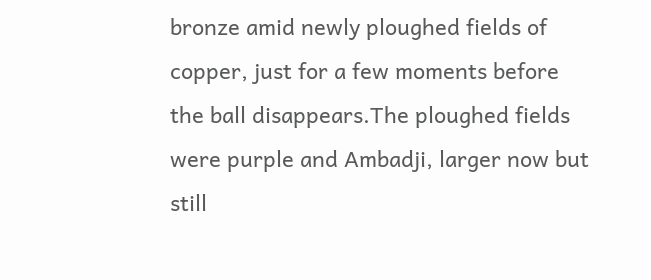bronze amid newly ploughed fields of copper, just for a few moments before the ball disappears.The ploughed fields were purple and Ambadji, larger now but still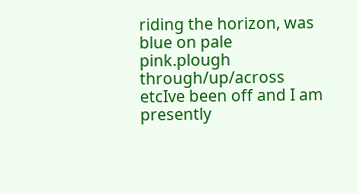riding the horizon, was blue on pale pink.plough through/up/across etcIve been off and I am presently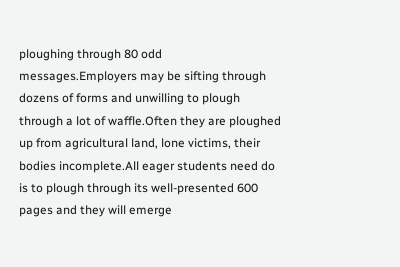ploughing through 80 odd messages.Employers may be sifting through dozens of forms and unwilling to plough through a lot of waffle.Often they are ploughed up from agricultural land, lone victims, their bodies incomplete.All eager students need do is to plough through its well-presented 600 pages and they will emerge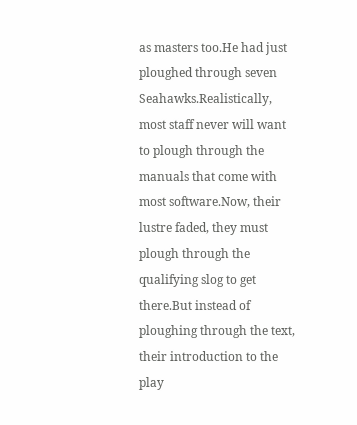as masters too.He had just ploughed through seven Seahawks.Realistically, most staff never will want to plough through the manuals that come with most software.Now, their lustre faded, they must plough through the qualifying slog to get there.But instead of ploughing through the text, their introduction to the play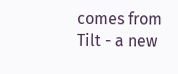comes from Tilt - a new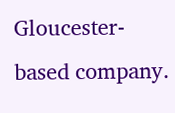Gloucester-based company.